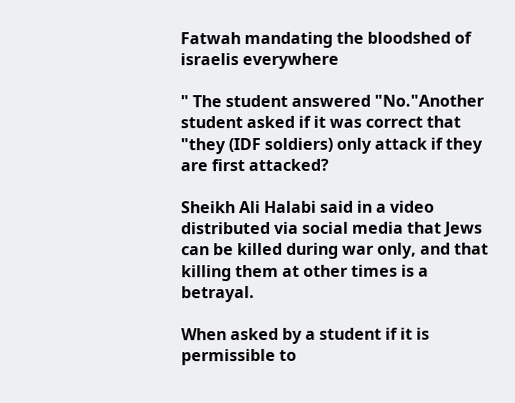Fatwah mandating the bloodshed of israelis everywhere

" The student answered "No."Another student asked if it was correct that "they (IDF soldiers) only attack if they are first attacked?

Sheikh Ali Halabi said in a video distributed via social media that Jews can be killed during war only, and that killing them at other times is a betrayal.

When asked by a student if it is permissible to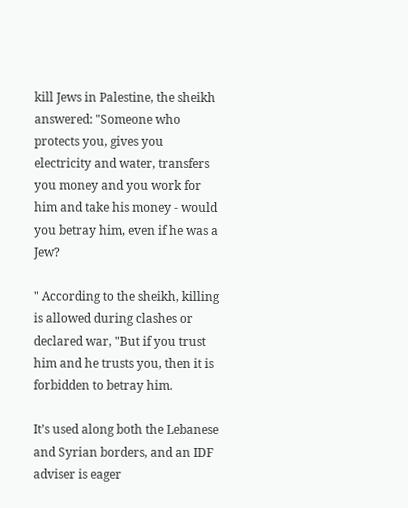kill Jews in Palestine, the sheikh answered: "Someone who protects you, gives you electricity and water, transfers you money and you work for him and take his money - would you betray him, even if he was a Jew?

" According to the sheikh, killing is allowed during clashes or declared war, "But if you trust him and he trusts you, then it is forbidden to betray him.

It’s used along both the Lebanese and Syrian borders, and an IDF adviser is eager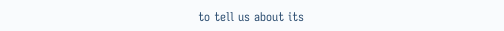to tell us about its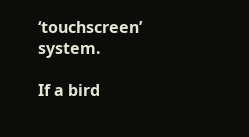‘touchscreen’ system.

If a bird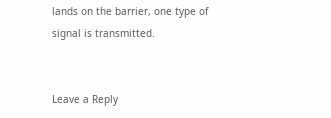lands on the barrier, one type of signal is transmitted.


Leave a Reply